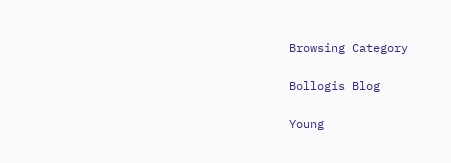Browsing Category

Bollogis Blog

Young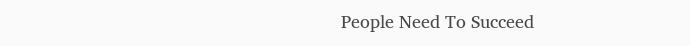People Need To Succeed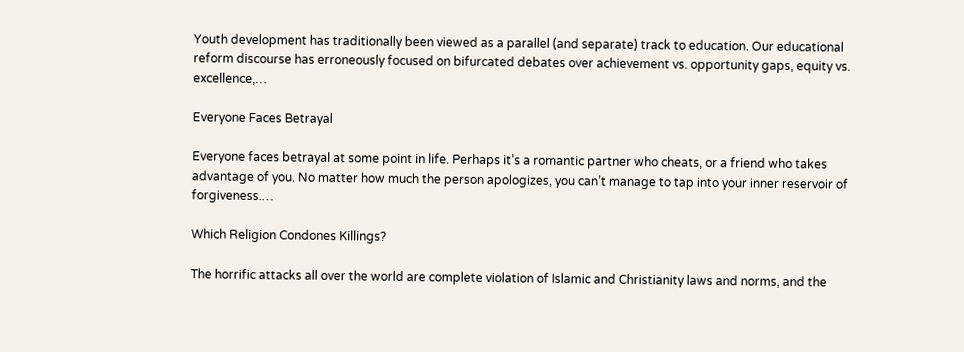Youth development has traditionally been viewed as a parallel (and separate) track to education. Our educational reform discourse has erroneously focused on bifurcated debates over achievement vs. opportunity gaps, equity vs. excellence,…

Everyone Faces Betrayal

Everyone faces betrayal at some point in life. Perhaps it’s a romantic partner who cheats, or a friend who takes advantage of you. No matter how much the person apologizes, you can’t manage to tap into your inner reservoir of forgiveness.…

Which Religion Condones Killings?

The horrific attacks all over the world are complete violation of Islamic and Christianity laws and norms, and the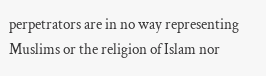perpetrators are in no way representing Muslims or the religion of Islam nor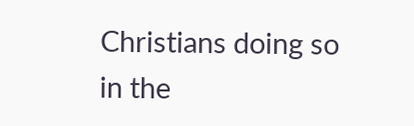Christians doing so in the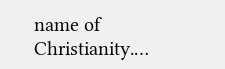name of Christianity.…